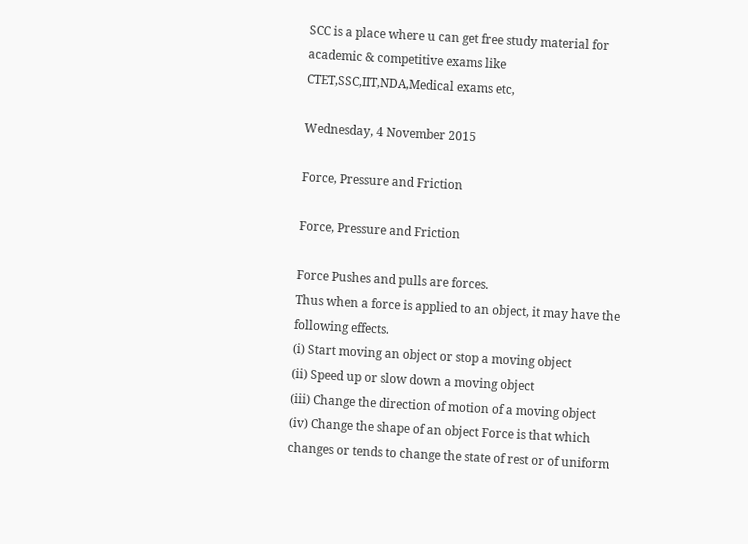SCC is a place where u can get free study material for academic & competitive exams like CTET,SSC,IIT,NDA,Medical exams etc,

Wednesday, 4 November 2015

Force, Pressure and Friction

Force, Pressure and Friction

Force Pushes and pulls are forces.
Thus when a force is applied to an object, it may have the following effects.
(i) Start moving an object or stop a moving object
(ii) Speed up or slow down a moving object
(iii) Change the direction of motion of a moving object
(iv) Change the shape of an object Force is that which changes or tends to change the state of rest or of uniform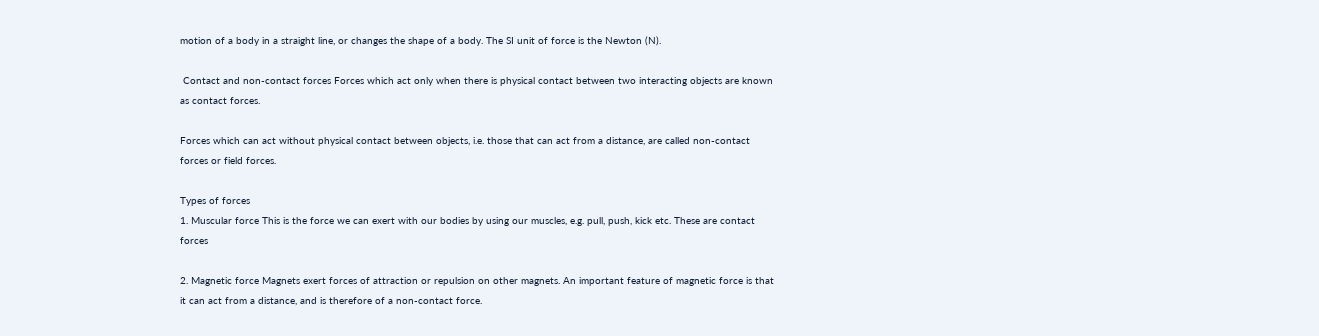motion of a body in a straight line, or changes the shape of a body. The SI unit of force is the Newton (N).

 Contact and non-contact forces Forces which act only when there is physical contact between two interacting objects are known as contact forces.

Forces which can act without physical contact between objects, i.e. those that can act from a distance, are called non-contact forces or field forces.

Types of forces
1. Muscular force This is the force we can exert with our bodies by using our muscles, e.g. pull, push, kick etc. These are contact forces

2. Magnetic force Magnets exert forces of attraction or repulsion on other magnets. An important feature of magnetic force is that it can act from a distance, and is therefore of a non-contact force.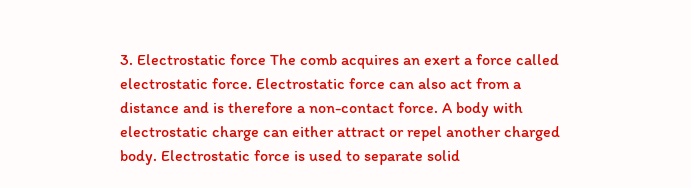3. Electrostatic force The comb acquires an exert a force called electrostatic force. Electrostatic force can also act from a distance and is therefore a non-contact force. A body with electrostatic charge can either attract or repel another charged body. Electrostatic force is used to separate solid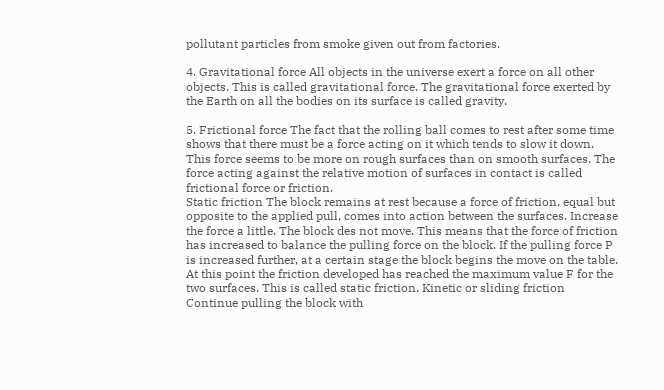pollutant particles from smoke given out from factories.

4. Gravitational force All objects in the universe exert a force on all other objects. This is called gravitational force. The gravitational force exerted by the Earth on all the bodies on its surface is called gravity.

5. Frictional force The fact that the rolling ball comes to rest after some time shows that there must be a force acting on it which tends to slow it down. This force seems to be more on rough surfaces than on smooth surfaces. The force acting against the relative motion of surfaces in contact is called frictional force or friction.
Static friction The block remains at rest because a force of friction, equal but opposite to the applied pull, comes into action between the surfaces. Increase the force a little. The block des not move. This means that the force of friction has increased to balance the pulling force on the block. If the pulling force P is increased further, at a certain stage the block begins the move on the table. At this point the friction developed has reached the maximum value F for the two surfaces. This is called static friction. Kinetic or sliding friction Continue pulling the block with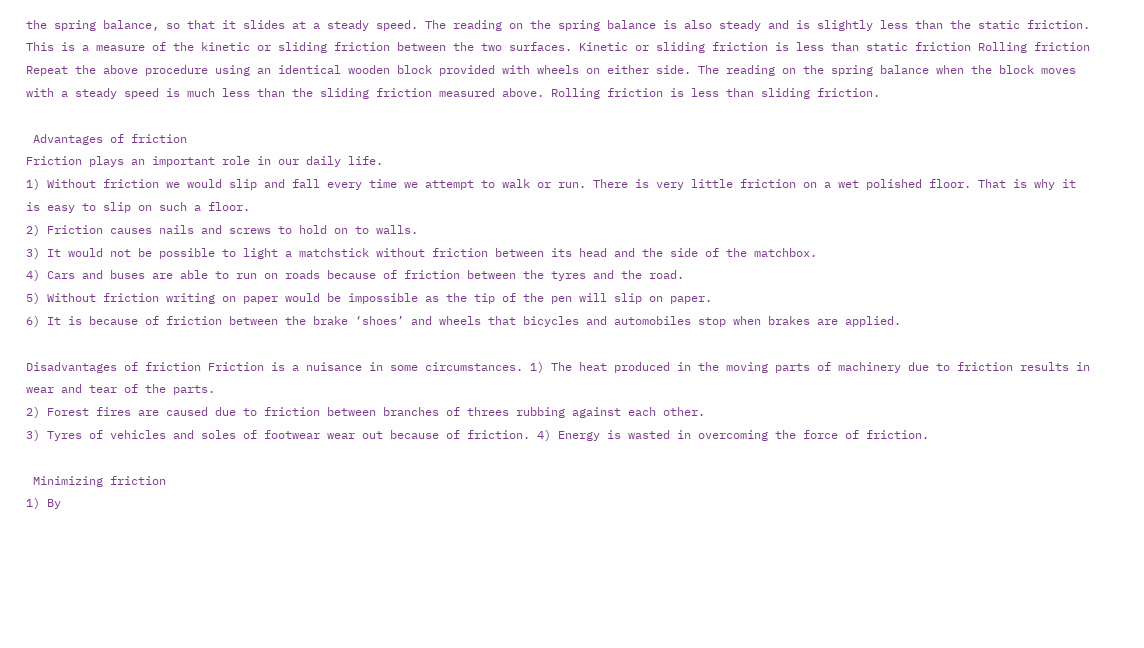the spring balance, so that it slides at a steady speed. The reading on the spring balance is also steady and is slightly less than the static friction. This is a measure of the kinetic or sliding friction between the two surfaces. Kinetic or sliding friction is less than static friction Rolling friction Repeat the above procedure using an identical wooden block provided with wheels on either side. The reading on the spring balance when the block moves with a steady speed is much less than the sliding friction measured above. Rolling friction is less than sliding friction.

 Advantages of friction
Friction plays an important role in our daily life.
1) Without friction we would slip and fall every time we attempt to walk or run. There is very little friction on a wet polished floor. That is why it is easy to slip on such a floor.
2) Friction causes nails and screws to hold on to walls.
3) It would not be possible to light a matchstick without friction between its head and the side of the matchbox.
4) Cars and buses are able to run on roads because of friction between the tyres and the road.
5) Without friction writing on paper would be impossible as the tip of the pen will slip on paper.
6) It is because of friction between the brake ‘shoes’ and wheels that bicycles and automobiles stop when brakes are applied.

Disadvantages of friction Friction is a nuisance in some circumstances. 1) The heat produced in the moving parts of machinery due to friction results in wear and tear of the parts.
2) Forest fires are caused due to friction between branches of threes rubbing against each other.
3) Tyres of vehicles and soles of footwear wear out because of friction. 4) Energy is wasted in overcoming the force of friction.

 Minimizing friction
1) By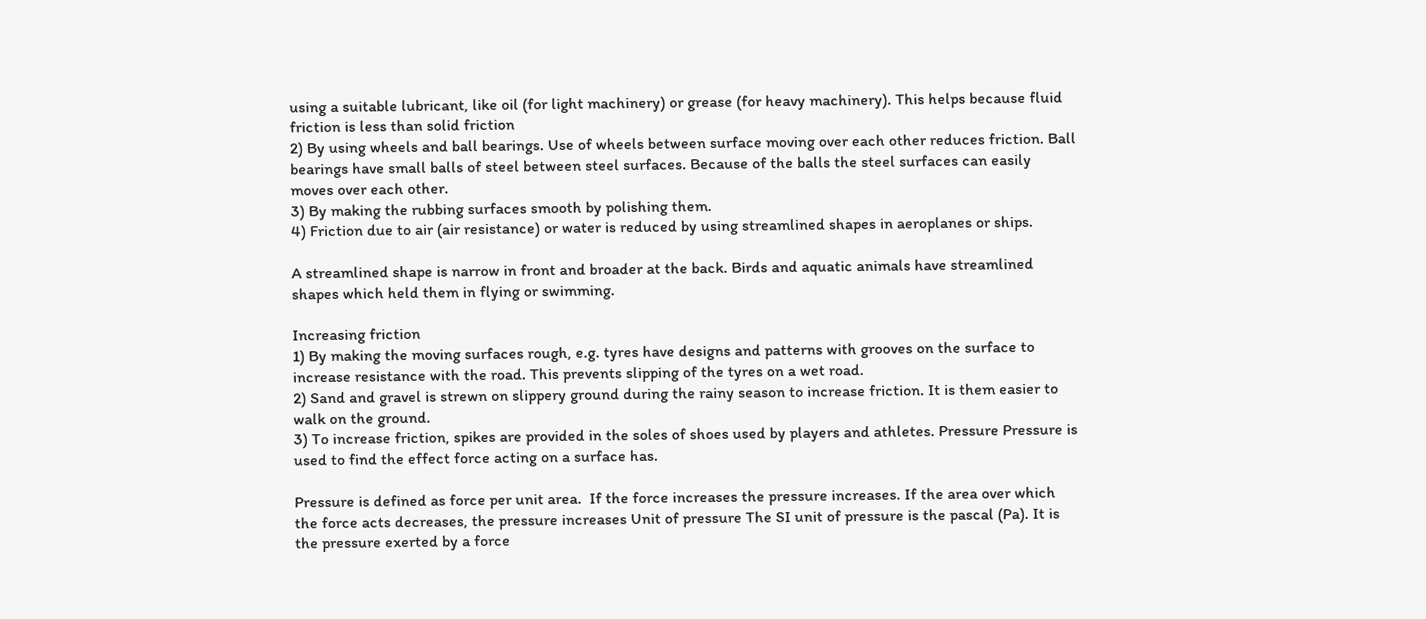using a suitable lubricant, like oil (for light machinery) or grease (for heavy machinery). This helps because fluid friction is less than solid friction
2) By using wheels and ball bearings. Use of wheels between surface moving over each other reduces friction. Ball bearings have small balls of steel between steel surfaces. Because of the balls the steel surfaces can easily moves over each other.
3) By making the rubbing surfaces smooth by polishing them.
4) Friction due to air (air resistance) or water is reduced by using streamlined shapes in aeroplanes or ships.

A streamlined shape is narrow in front and broader at the back. Birds and aquatic animals have streamlined shapes which held them in flying or swimming.

Increasing friction
1) By making the moving surfaces rough, e.g. tyres have designs and patterns with grooves on the surface to increase resistance with the road. This prevents slipping of the tyres on a wet road.
2) Sand and gravel is strewn on slippery ground during the rainy season to increase friction. It is them easier to walk on the ground.
3) To increase friction, spikes are provided in the soles of shoes used by players and athletes. Pressure Pressure is used to find the effect force acting on a surface has.

Pressure is defined as force per unit area.  If the force increases the pressure increases. If the area over which the force acts decreases, the pressure increases Unit of pressure The SI unit of pressure is the pascal (Pa). It is the pressure exerted by a force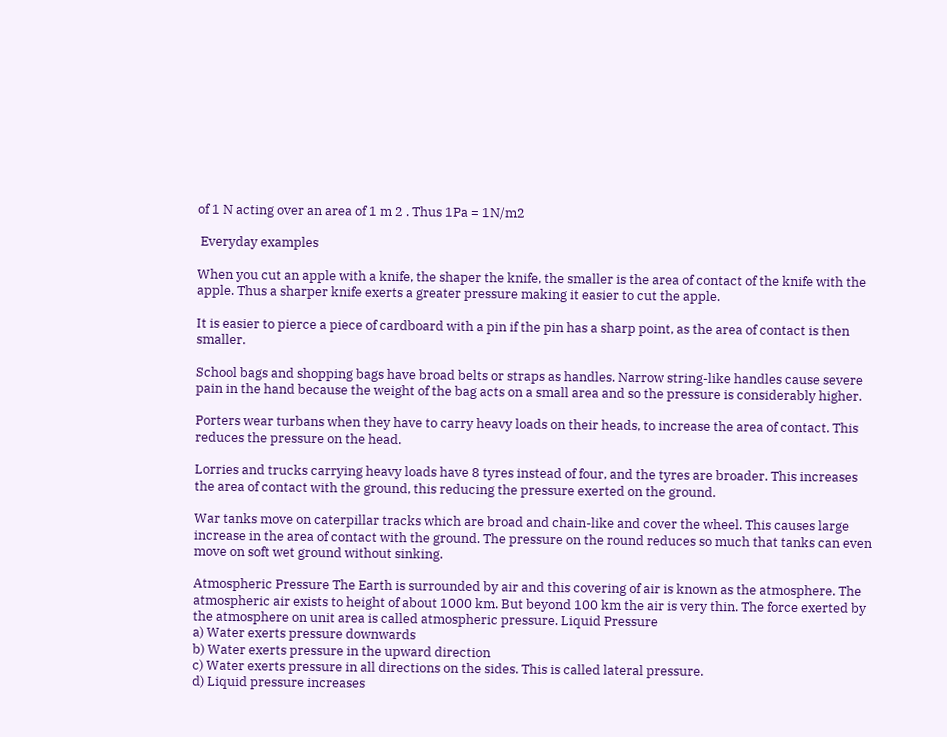of 1 N acting over an area of 1 m 2 . Thus 1Pa = 1N/m2

 Everyday examples

When you cut an apple with a knife, the shaper the knife, the smaller is the area of contact of the knife with the apple. Thus a sharper knife exerts a greater pressure making it easier to cut the apple.

It is easier to pierce a piece of cardboard with a pin if the pin has a sharp point, as the area of contact is then smaller.

School bags and shopping bags have broad belts or straps as handles. Narrow string-like handles cause severe pain in the hand because the weight of the bag acts on a small area and so the pressure is considerably higher.

Porters wear turbans when they have to carry heavy loads on their heads, to increase the area of contact. This reduces the pressure on the head.

Lorries and trucks carrying heavy loads have 8 tyres instead of four, and the tyres are broader. This increases the area of contact with the ground, this reducing the pressure exerted on the ground.

War tanks move on caterpillar tracks which are broad and chain-like and cover the wheel. This causes large increase in the area of contact with the ground. The pressure on the round reduces so much that tanks can even move on soft wet ground without sinking.

Atmospheric Pressure The Earth is surrounded by air and this covering of air is known as the atmosphere. The atmospheric air exists to height of about 1000 km. But beyond 100 km the air is very thin. The force exerted by the atmosphere on unit area is called atmospheric pressure. Liquid Pressure
a) Water exerts pressure downwards
b) Water exerts pressure in the upward direction
c) Water exerts pressure in all directions on the sides. This is called lateral pressure.
d) Liquid pressure increases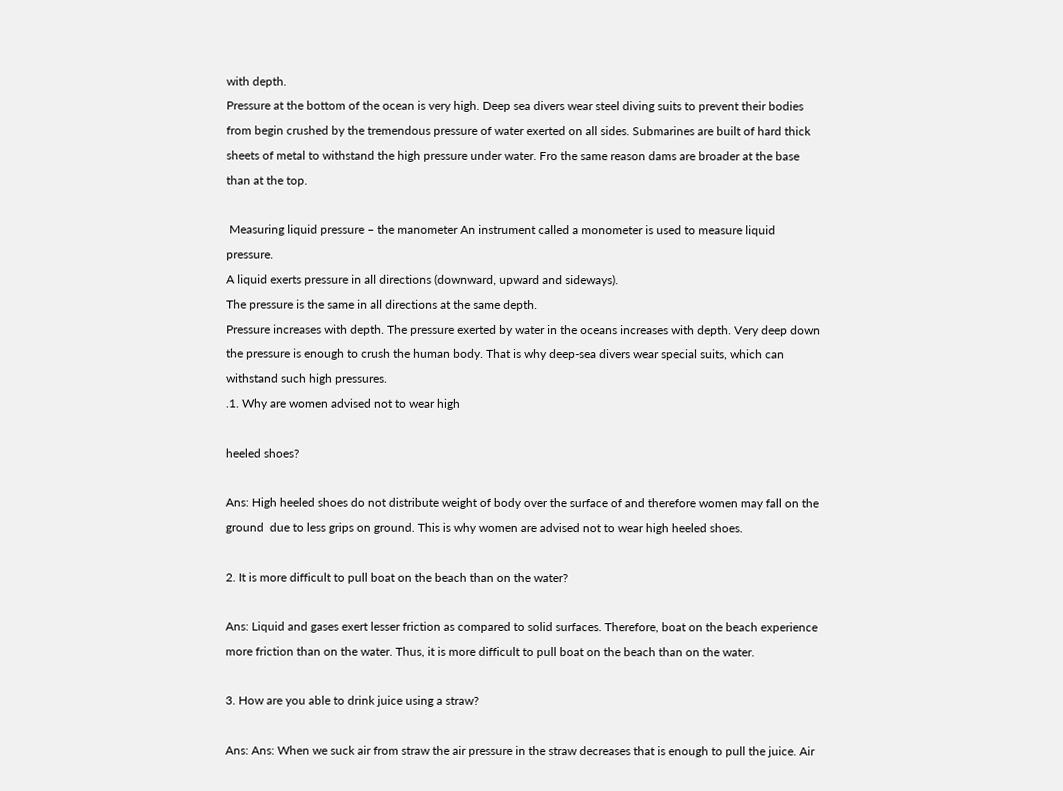with depth.
Pressure at the bottom of the ocean is very high. Deep sea divers wear steel diving suits to prevent their bodies from begin crushed by the tremendous pressure of water exerted on all sides. Submarines are built of hard thick sheets of metal to withstand the high pressure under water. Fro the same reason dams are broader at the base than at the top.

 Measuring liquid pressure – the manometer An instrument called a monometer is used to measure liquid pressure.
A liquid exerts pressure in all directions (downward, upward and sideways).
The pressure is the same in all directions at the same depth.
Pressure increases with depth. The pressure exerted by water in the oceans increases with depth. Very deep down the pressure is enough to crush the human body. That is why deep-sea divers wear special suits, which can withstand such high pressures.
.1. Why are women advised not to wear high

heeled shoes?

Ans: High heeled shoes do not distribute weight of body over the surface of and therefore women may fall on the ground  due to less grips on ground. This is why women are advised not to wear high heeled shoes.

2. It is more difficult to pull boat on the beach than on the water?

Ans: Liquid and gases exert lesser friction as compared to solid surfaces. Therefore, boat on the beach experience more friction than on the water. Thus, it is more difficult to pull boat on the beach than on the water.

3. How are you able to drink juice using a straw?

Ans: Ans: When we suck air from straw the air pressure in the straw decreases that is enough to pull the juice. Air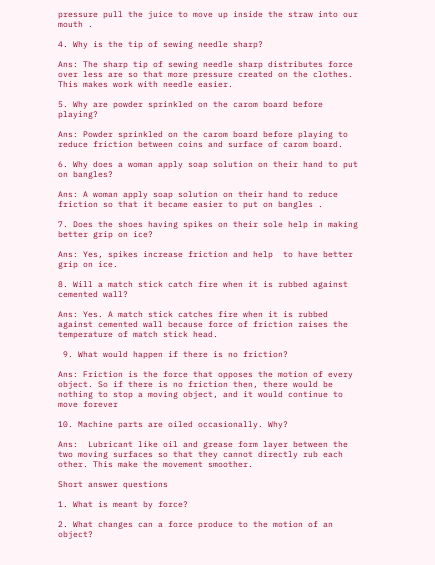pressure pull the juice to move up inside the straw into our mouth .

4. Why is the tip of sewing needle sharp?

Ans: The sharp tip of sewing needle sharp distributes force over less are so that more pressure created on the clothes. This makes work with needle easier.

5. Why are powder sprinkled on the carom board before playing?

Ans: Powder sprinkled on the carom board before playing to reduce friction between coins and surface of carom board.

6. Why does a woman apply soap solution on their hand to put on bangles?

Ans: A woman apply soap solution on their hand to reduce friction so that it became easier to put on bangles .

7. Does the shoes having spikes on their sole help in making better grip on ice?

Ans: Yes, spikes increase friction and help  to have better grip on ice.

8. Will a match stick catch fire when it is rubbed against cemented wall?

Ans: Yes. A match stick catches fire when it is rubbed against cemented wall because force of friction raises the temperature of match stick head.

 9. What would happen if there is no friction?

Ans: Friction is the force that opposes the motion of every object. So if there is no friction then, there would be nothing to stop a moving object, and it would continue to move forever

10. Machine parts are oiled occasionally. Why?

Ans:  Lubricant like oil and grease form layer between the two moving surfaces so that they cannot directly rub each other. This make the movement smoother.

Short answer questions

1. What is meant by force?

2. What changes can a force produce to the motion of an object?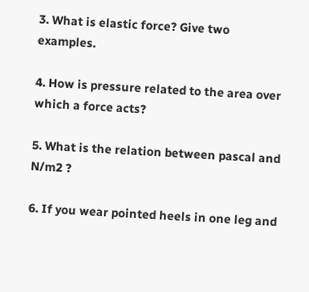3. What is elastic force? Give two examples.

4. How is pressure related to the area over which a force acts?

5. What is the relation between pascal and N/m2 ?

6. If you wear pointed heels in one leg and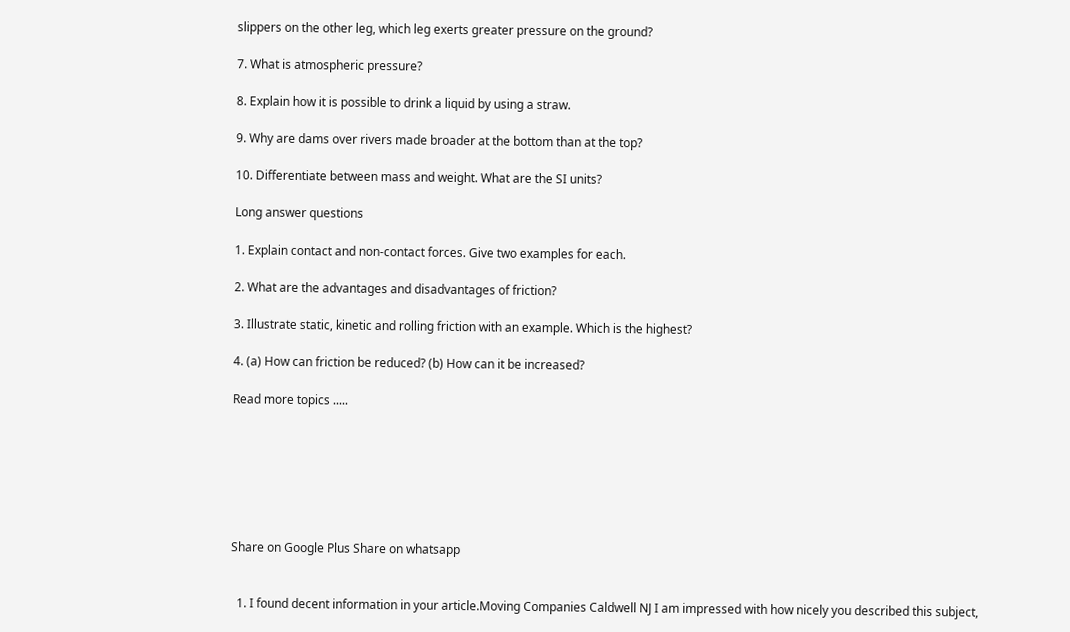slippers on the other leg, which leg exerts greater pressure on the ground?

7. What is atmospheric pressure?

8. Explain how it is possible to drink a liquid by using a straw.

9. Why are dams over rivers made broader at the bottom than at the top?

10. Differentiate between mass and weight. What are the SI units?

Long answer questions

1. Explain contact and non-contact forces. Give two examples for each.

2. What are the advantages and disadvantages of friction?

3. Illustrate static, kinetic and rolling friction with an example. Which is the highest?

4. (a) How can friction be reduced? (b) How can it be increased?

Read more topics .....







Share on Google Plus Share on whatsapp


  1. I found decent information in your article.Moving Companies Caldwell NJ I am impressed with how nicely you described this subject,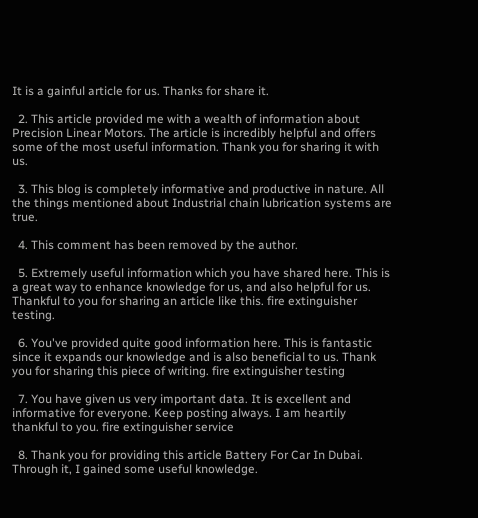It is a gainful article for us. Thanks for share it.

  2. This article provided me with a wealth of information about Precision Linear Motors. The article is incredibly helpful and offers some of the most useful information. Thank you for sharing it with us.

  3. This blog is completely informative and productive in nature. All the things mentioned about Industrial chain lubrication systems are true.

  4. This comment has been removed by the author.

  5. Extremely useful information which you have shared here. This is a great way to enhance knowledge for us, and also helpful for us. Thankful to you for sharing an article like this. fire extinguisher testing.

  6. You've provided quite good information here. This is fantastic since it expands our knowledge and is also beneficial to us. Thank you for sharing this piece of writing. fire extinguisher testing

  7. You have given us very important data. It is excellent and informative for everyone. Keep posting always. I am heartily thankful to you. fire extinguisher service

  8. Thank you for providing this article Battery For Car In Dubai. Through it, I gained some useful knowledge.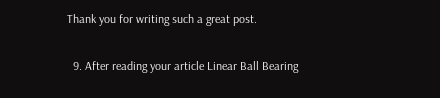Thank you for writing such a great post.

  9. After reading your article Linear Ball Bearing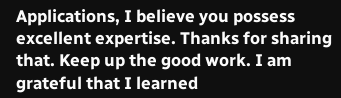Applications, I believe you possess excellent expertise. Thanks for sharing that. Keep up the good work. I am grateful that I learned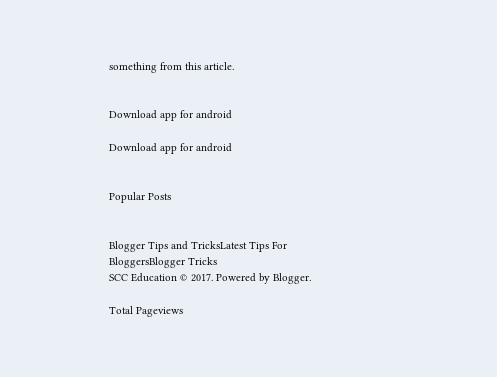something from this article.


Download app for android

Download app for android


Popular Posts


Blogger Tips and TricksLatest Tips For BloggersBlogger Tricks
SCC Education © 2017. Powered by Blogger.

Total Pageviews